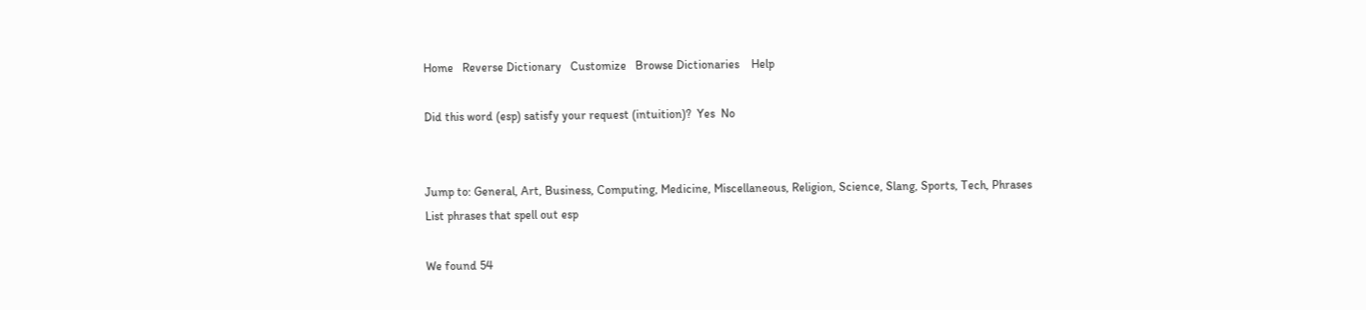Home   Reverse Dictionary   Customize   Browse Dictionaries    Help

Did this word (esp) satisfy your request (intuition)?  Yes  No


Jump to: General, Art, Business, Computing, Medicine, Miscellaneous, Religion, Science, Slang, Sports, Tech, Phrases
List phrases that spell out esp

We found 54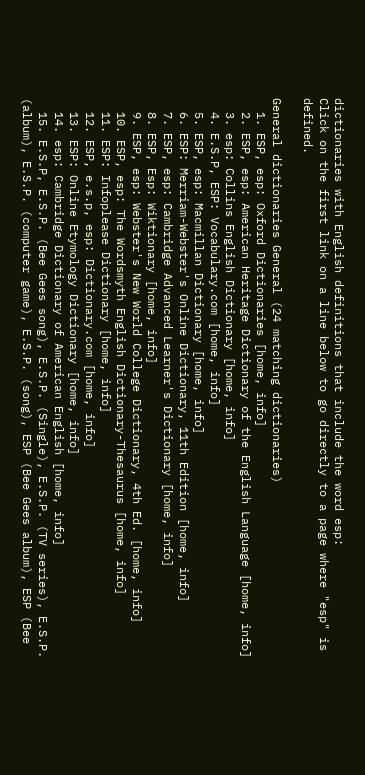dictionaries with English definitions that include the word esp:
Click on the first link on a line below to go directly to a page where "esp" is defined.

General dictionaries General (24 matching dictionaries)
  1. ESP, esp: Oxford Dictionaries [home, info]
  2. ESP, esp: American Heritage Dictionary of the English Language [home, info]
  3. esp: Collins English Dictionary [home, info]
  4. E.S.P, ESP: Vocabulary.com [home, info]
  5. ESP, esp: Macmillan Dictionary [home, info]
  6. ESP: Merriam-Webster's Online Dictionary, 11th Edition [home, info]
  7. ESP, esp: Cambridge Advanced Learner's Dictionary [home, info]
  8. ESP, Esp: Wiktionary [home, info]
  9. ESP, esp: Webster's New World College Dictionary, 4th Ed. [home, info]
  10. ESP, esp: The Wordsmyth English Dictionary-Thesaurus [home, info]
  11. ESP: Infoplease Dictionary [home, info]
  12. ESP, e.s.p, esp: Dictionary.com [home, info]
  13. ESP: Online Etymology Dictionary [home, info]
  14. esp: Cambridge Dictionary of American English [home, info]
  15. E.S.P, E.S.P. (Bee Gees song), E.S.P. (Single), E.S.P. (TV series), E.S.P. (album), E.S.P. (computer game), E.S.P. (song), ESP (Bee Gees album), ESP (Bee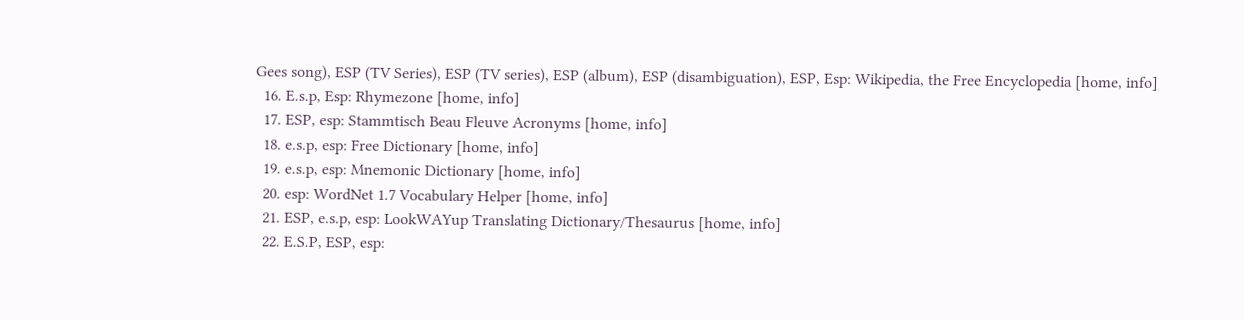Gees song), ESP (TV Series), ESP (TV series), ESP (album), ESP (disambiguation), ESP, Esp: Wikipedia, the Free Encyclopedia [home, info]
  16. E.s.p, Esp: Rhymezone [home, info]
  17. ESP, esp: Stammtisch Beau Fleuve Acronyms [home, info]
  18. e.s.p, esp: Free Dictionary [home, info]
  19. e.s.p, esp: Mnemonic Dictionary [home, info]
  20. esp: WordNet 1.7 Vocabulary Helper [home, info]
  21. ESP, e.s.p, esp: LookWAYup Translating Dictionary/Thesaurus [home, info]
  22. E.S.P, ESP, esp: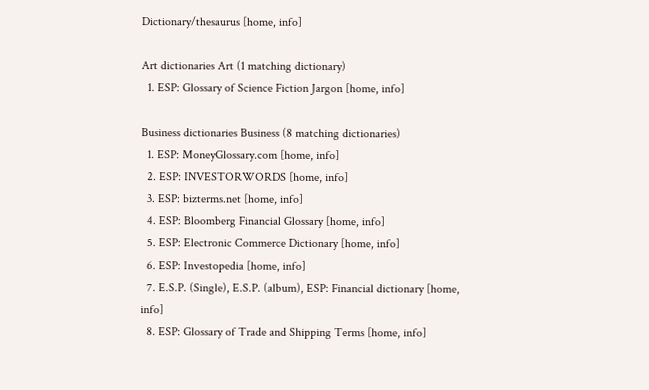Dictionary/thesaurus [home, info]

Art dictionaries Art (1 matching dictionary)
  1. ESP: Glossary of Science Fiction Jargon [home, info]

Business dictionaries Business (8 matching dictionaries)
  1. ESP: MoneyGlossary.com [home, info]
  2. ESP: INVESTORWORDS [home, info]
  3. ESP: bizterms.net [home, info]
  4. ESP: Bloomberg Financial Glossary [home, info]
  5. ESP: Electronic Commerce Dictionary [home, info]
  6. ESP: Investopedia [home, info]
  7. E.S.P. (Single), E.S.P. (album), ESP: Financial dictionary [home, info]
  8. ESP: Glossary of Trade and Shipping Terms [home, info]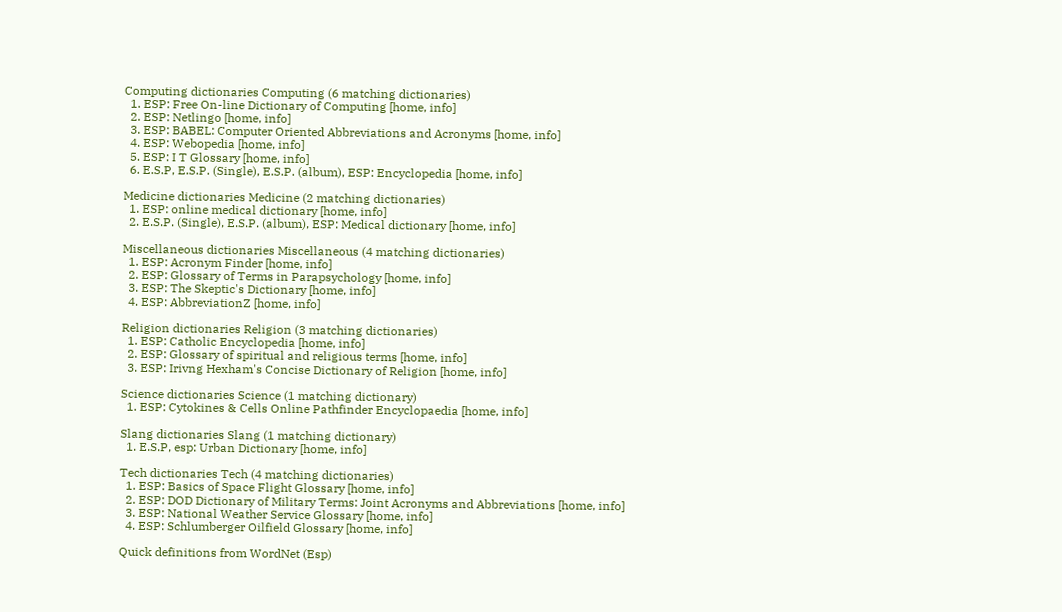Computing dictionaries Computing (6 matching dictionaries)
  1. ESP: Free On-line Dictionary of Computing [home, info]
  2. ESP: Netlingo [home, info]
  3. ESP: BABEL: Computer Oriented Abbreviations and Acronyms [home, info]
  4. ESP: Webopedia [home, info]
  5. ESP: I T Glossary [home, info]
  6. E.S.P, E.S.P. (Single), E.S.P. (album), ESP: Encyclopedia [home, info]

Medicine dictionaries Medicine (2 matching dictionaries)
  1. ESP: online medical dictionary [home, info]
  2. E.S.P. (Single), E.S.P. (album), ESP: Medical dictionary [home, info]

Miscellaneous dictionaries Miscellaneous (4 matching dictionaries)
  1. ESP: Acronym Finder [home, info]
  2. ESP: Glossary of Terms in Parapsychology [home, info]
  3. ESP: The Skeptic's Dictionary [home, info]
  4. ESP: AbbreviationZ [home, info]

Religion dictionaries Religion (3 matching dictionaries)
  1. ESP: Catholic Encyclopedia [home, info]
  2. ESP: Glossary of spiritual and religious terms [home, info]
  3. ESP: Irivng Hexham's Concise Dictionary of Religion [home, info]

Science dictionaries Science (1 matching dictionary)
  1. ESP: Cytokines & Cells Online Pathfinder Encyclopaedia [home, info]

Slang dictionaries Slang (1 matching dictionary)
  1. E.S.P, esp: Urban Dictionary [home, info]

Tech dictionaries Tech (4 matching dictionaries)
  1. ESP: Basics of Space Flight Glossary [home, info]
  2. ESP: DOD Dictionary of Military Terms: Joint Acronyms and Abbreviations [home, info]
  3. ESP: National Weather Service Glossary [home, info]
  4. ESP: Schlumberger Oilfield Glossary [home, info]

Quick definitions from WordNet (Esp)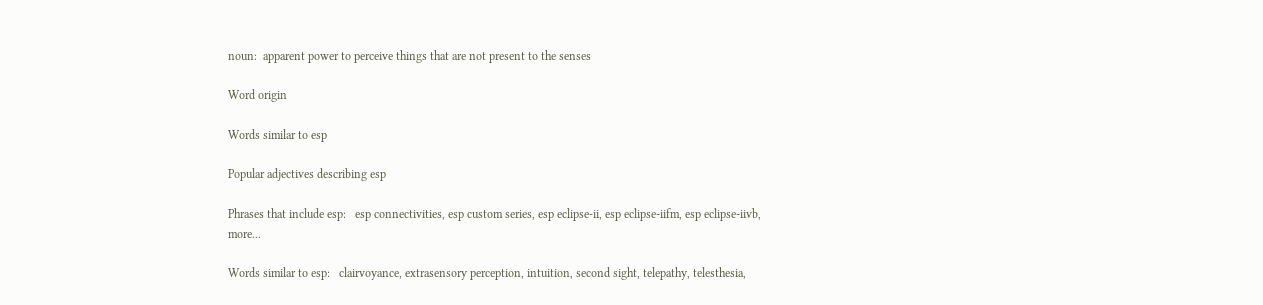noun:  apparent power to perceive things that are not present to the senses

Word origin

Words similar to esp

Popular adjectives describing esp

Phrases that include esp:   esp connectivities, esp custom series, esp eclipse-ii, esp eclipse-iifm, esp eclipse-iivb, more...

Words similar to esp:   clairvoyance, extrasensory perception, intuition, second sight, telepathy, telesthesia,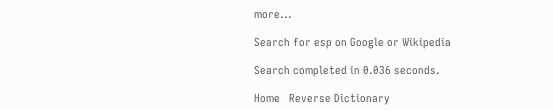more...

Search for esp on Google or Wikipedia

Search completed in 0.036 seconds.

Home   Reverse Dictionary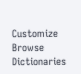Customize   Browse Dictionaries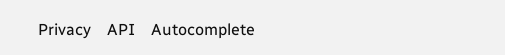Privacy    API    Autocomplete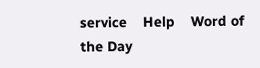service    Help    Word of the Day